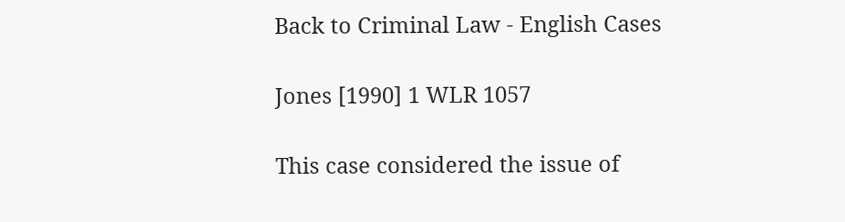Back to Criminal Law - English Cases

Jones [1990] 1 WLR 1057

This case considered the issue of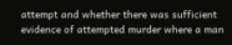attempt and whether there was sufficient evidence of attempted murder where a man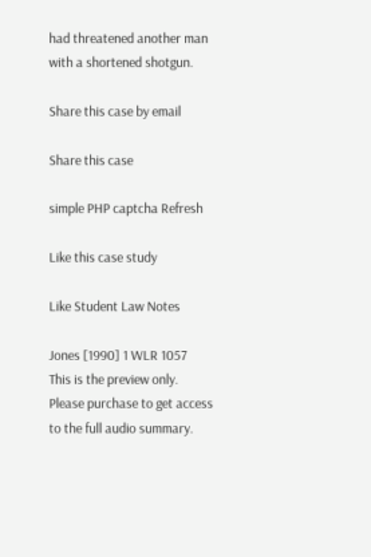had threatened another man with a shortened shotgun.

Share this case by email

Share this case

simple PHP captcha Refresh

Like this case study

Like Student Law Notes

Jones [1990] 1 WLR 1057
This is the preview only.
Please purchase to get access to the full audio summary.